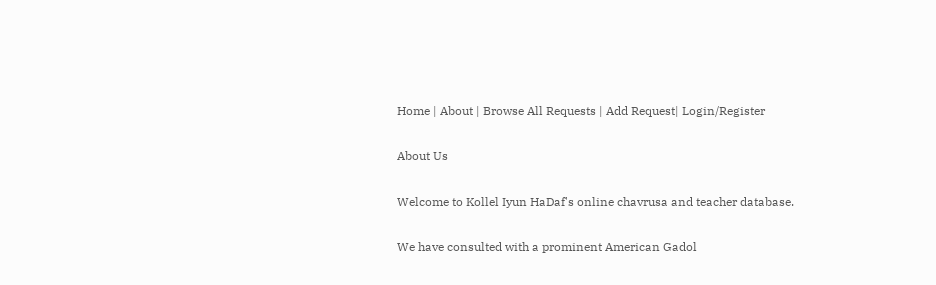Home | About | Browse All Requests | Add Request| Login/Register

About Us

Welcome to Kollel Iyun HaDaf's online chavrusa and teacher database.

We have consulted with a prominent American Gadol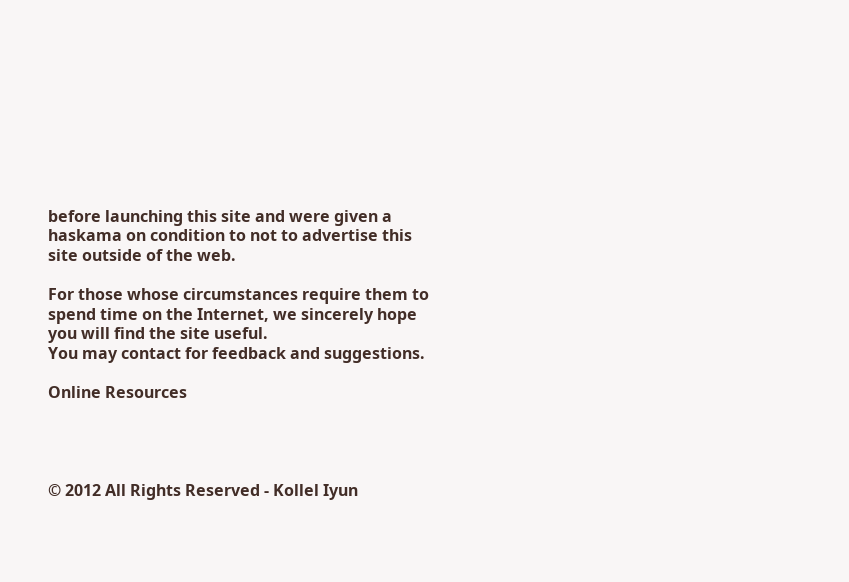before launching this site and were given a haskama on condition to not to advertise this site outside of the web.

For those whose circumstances require them to spend time on the Internet, we sincerely hope you will find the site useful.
You may contact for feedback and suggestions.

Online Resources




© 2012 All Rights Reserved - Kollel Iyun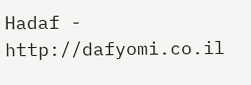Hadaf - http://dafyomi.co.il